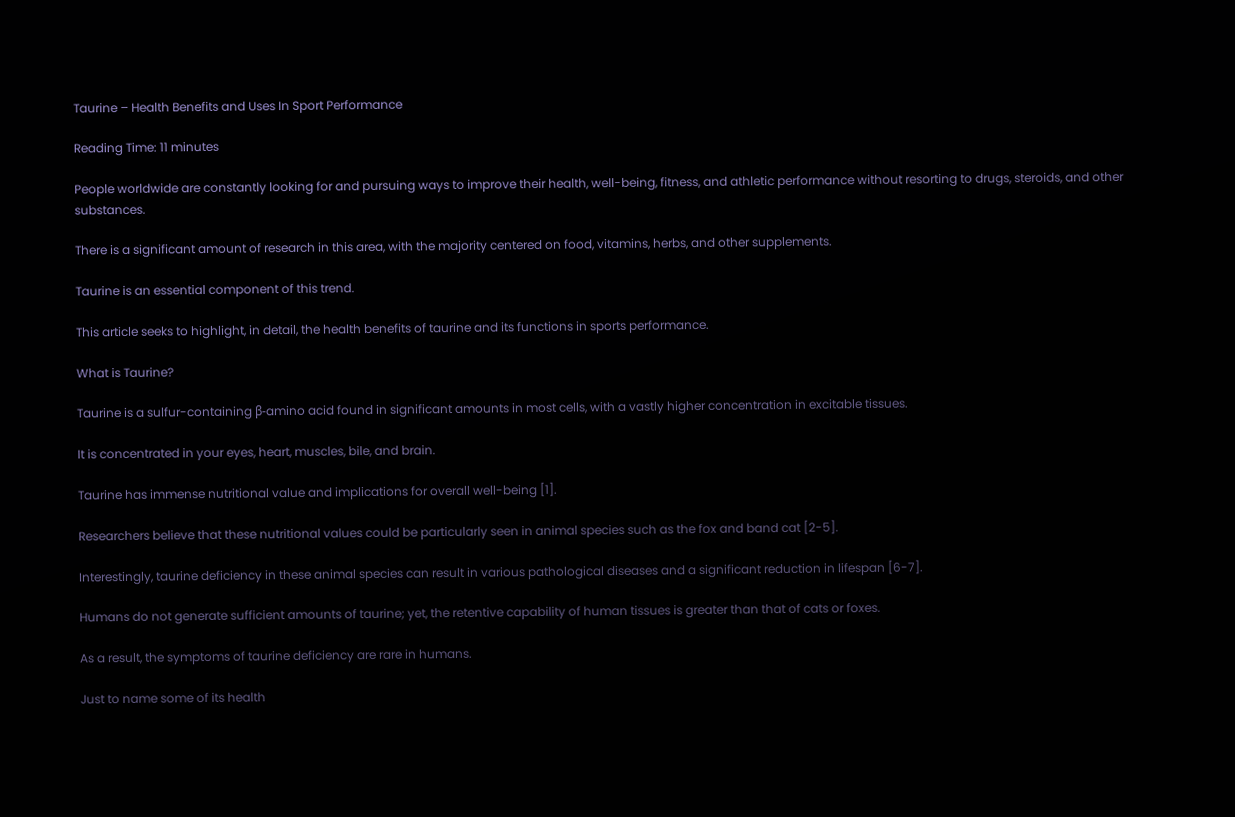Taurine – Health Benefits and Uses In Sport Performance

Reading Time: 11 minutes

People worldwide are constantly looking for and pursuing ways to improve their health, well-being, fitness, and athletic performance without resorting to drugs, steroids, and other substances.

There is a significant amount of research in this area, with the majority centered on food, vitamins, herbs, and other supplements.

Taurine is an essential component of this trend.

This article seeks to highlight, in detail, the health benefits of taurine and its functions in sports performance.

What is Taurine?

Taurine is a sulfur-containing β-amino acid found in significant amounts in most cells, with a vastly higher concentration in excitable tissues.

It is concentrated in your eyes, heart, muscles, bile, and brain.

Taurine has immense nutritional value and implications for overall well-being [1].

Researchers believe that these nutritional values could be particularly seen in animal species such as the fox and band cat [2-5].

Interestingly, taurine deficiency in these animal species can result in various pathological diseases and a significant reduction in lifespan [6-7].

Humans do not generate sufficient amounts of taurine; yet, the retentive capability of human tissues is greater than that of cats or foxes.

As a result, the symptoms of taurine deficiency are rare in humans.

Just to name some of its health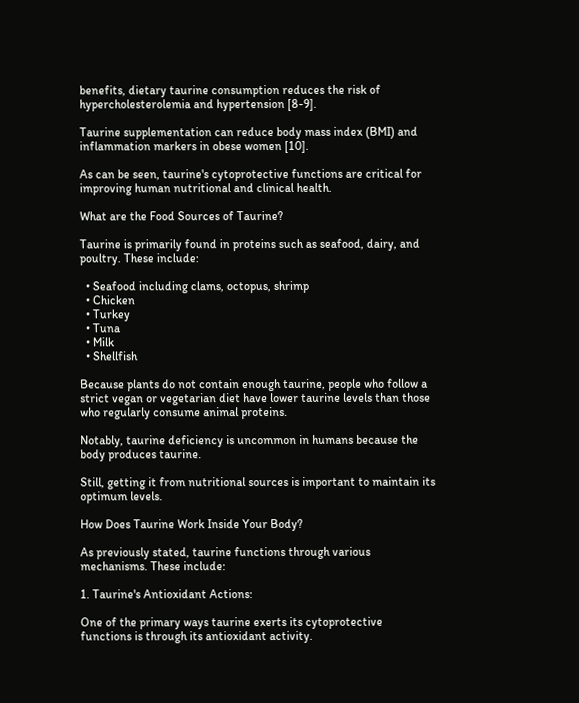benefits, dietary taurine consumption reduces the risk of hypercholesterolemia and hypertension [8-9].

Taurine supplementation can reduce body mass index (BMI) and inflammation markers in obese women [10].

As can be seen, taurine's cytoprotective functions are critical for improving human nutritional and clinical health.

What are the Food Sources of Taurine?

Taurine is primarily found in proteins such as seafood, dairy, and poultry. These include:

  • Seafood including clams, octopus, shrimp
  • Chicken
  • Turkey
  • Tuna
  • Milk
  • Shellfish

Because plants do not contain enough taurine, people who follow a strict vegan or vegetarian diet have lower taurine levels than those who regularly consume animal proteins.

Notably, taurine deficiency is uncommon in humans because the body produces taurine.

Still, getting it from nutritional sources is important to maintain its optimum levels.

How Does Taurine Work Inside Your Body?

As previously stated, taurine functions through various mechanisms. These include:

1. Taurine's Antioxidant Actions:

One of the primary ways taurine exerts its cytoprotective functions is through its antioxidant activity.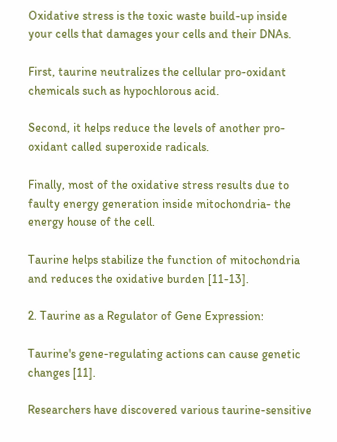Oxidative stress is the toxic waste build-up inside your cells that damages your cells and their DNAs.

First, taurine neutralizes the cellular pro-oxidant chemicals such as hypochlorous acid.

Second, it helps reduce the levels of another pro-oxidant called superoxide radicals.

Finally, most of the oxidative stress results due to faulty energy generation inside mitochondria- the energy house of the cell.

Taurine helps stabilize the function of mitochondria and reduces the oxidative burden [11-13].

2. Taurine as a Regulator of Gene Expression:

Taurine's gene-regulating actions can cause genetic changes [11].

Researchers have discovered various taurine-sensitive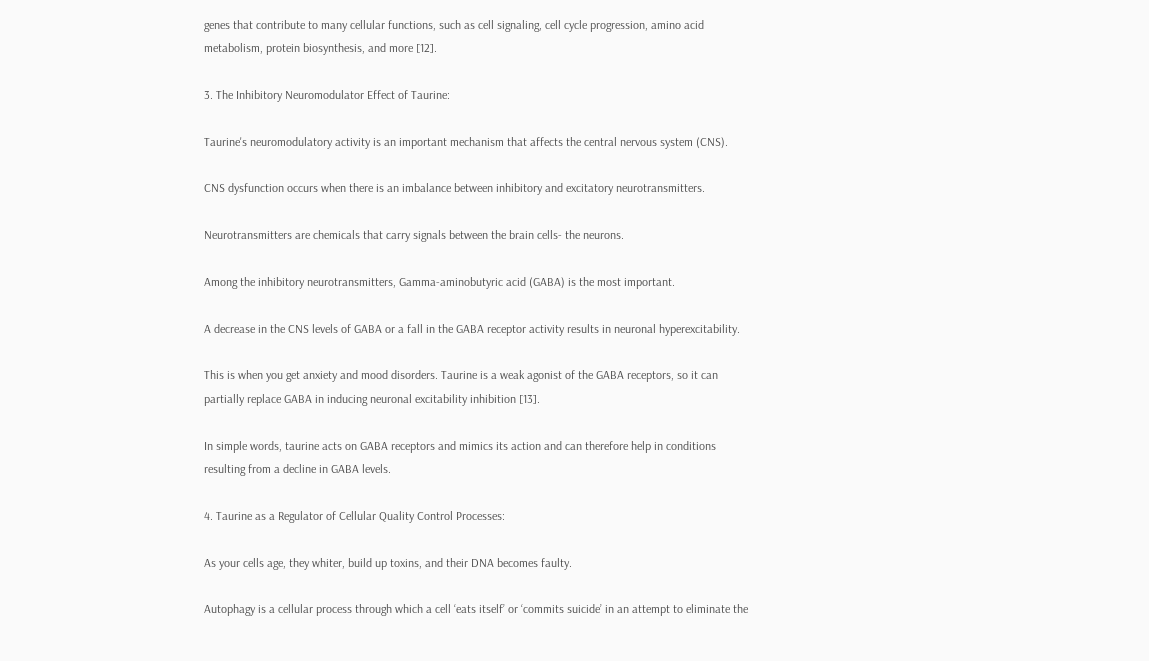genes that contribute to many cellular functions, such as cell signaling, cell cycle progression, amino acid metabolism, protein biosynthesis, and more [12].

3. The Inhibitory Neuromodulator Effect of Taurine:

Taurine's neuromodulatory activity is an important mechanism that affects the central nervous system (CNS).

CNS dysfunction occurs when there is an imbalance between inhibitory and excitatory neurotransmitters.

Neurotransmitters are chemicals that carry signals between the brain cells- the neurons.

Among the inhibitory neurotransmitters, Gamma-aminobutyric acid (GABA) is the most important.

A decrease in the CNS levels of GABA or a fall in the GABA receptor activity results in neuronal hyperexcitability.

This is when you get anxiety and mood disorders. Taurine is a weak agonist of the GABA receptors, so it can partially replace GABA in inducing neuronal excitability inhibition [13].

In simple words, taurine acts on GABA receptors and mimics its action and can therefore help in conditions resulting from a decline in GABA levels.

4. Taurine as a Regulator of Cellular Quality Control Processes:

As your cells age, they whiter, build up toxins, and their DNA becomes faulty.

Autophagy is a cellular process through which a cell ‘eats itself’ or ‘commits suicide’ in an attempt to eliminate the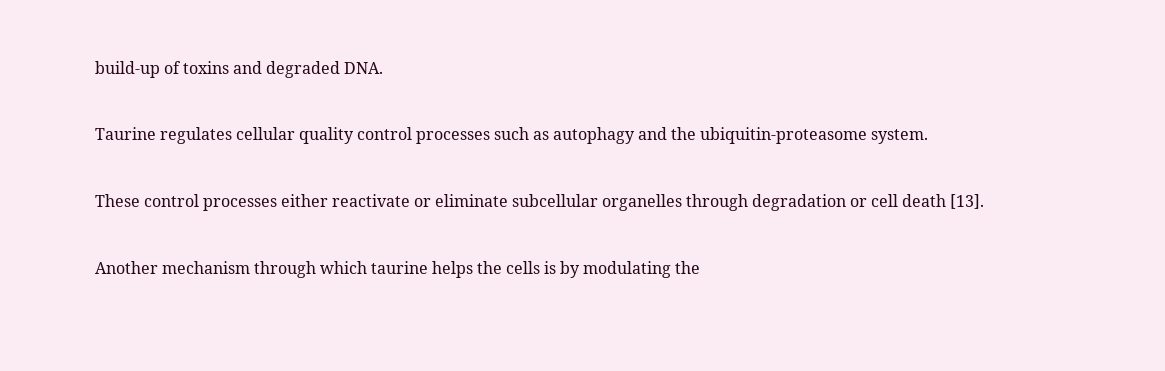build-up of toxins and degraded DNA.

Taurine regulates cellular quality control processes such as autophagy and the ubiquitin-proteasome system.

These control processes either reactivate or eliminate subcellular organelles through degradation or cell death [13].

Another mechanism through which taurine helps the cells is by modulating the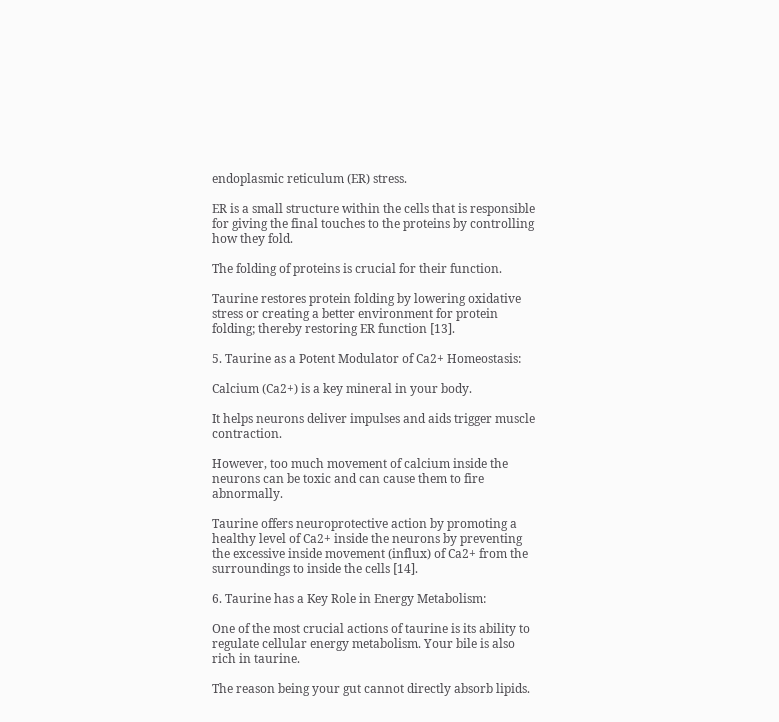endoplasmic reticulum (ER) stress.

ER is a small structure within the cells that is responsible for giving the final touches to the proteins by controlling how they fold.

The folding of proteins is crucial for their function.

Taurine restores protein folding by lowering oxidative stress or creating a better environment for protein folding; thereby restoring ER function [13].

5. Taurine as a Potent Modulator of Ca2+ Homeostasis:

Calcium (Ca2+) is a key mineral in your body.

It helps neurons deliver impulses and aids trigger muscle contraction.

However, too much movement of calcium inside the neurons can be toxic and can cause them to fire abnormally.

Taurine offers neuroprotective action by promoting a healthy level of Ca2+ inside the neurons by preventing the excessive inside movement (influx) of Ca2+ from the surroundings to inside the cells [14].

6. Taurine has a Key Role in Energy Metabolism:

One of the most crucial actions of taurine is its ability to regulate cellular energy metabolism. Your bile is also rich in taurine.

The reason being your gut cannot directly absorb lipids.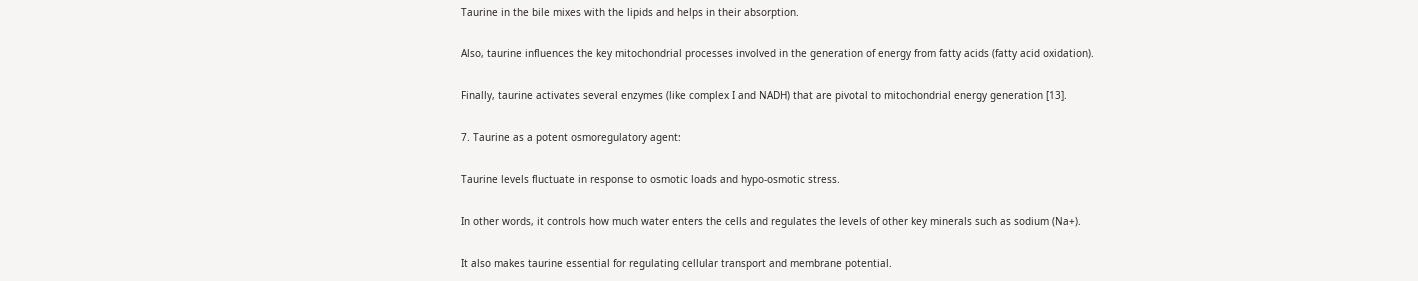Taurine in the bile mixes with the lipids and helps in their absorption.

Also, taurine influences the key mitochondrial processes involved in the generation of energy from fatty acids (fatty acid oxidation).

Finally, taurine activates several enzymes (like complex I and NADH) that are pivotal to mitochondrial energy generation [13].

7. Taurine as a potent osmoregulatory agent:

Taurine levels fluctuate in response to osmotic loads and hypo-osmotic stress.

In other words, it controls how much water enters the cells and regulates the levels of other key minerals such as sodium (Na+).

It also makes taurine essential for regulating cellular transport and membrane potential.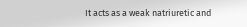It acts as a weak natriuretic and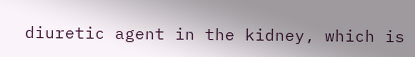diuretic agent in the kidney, which is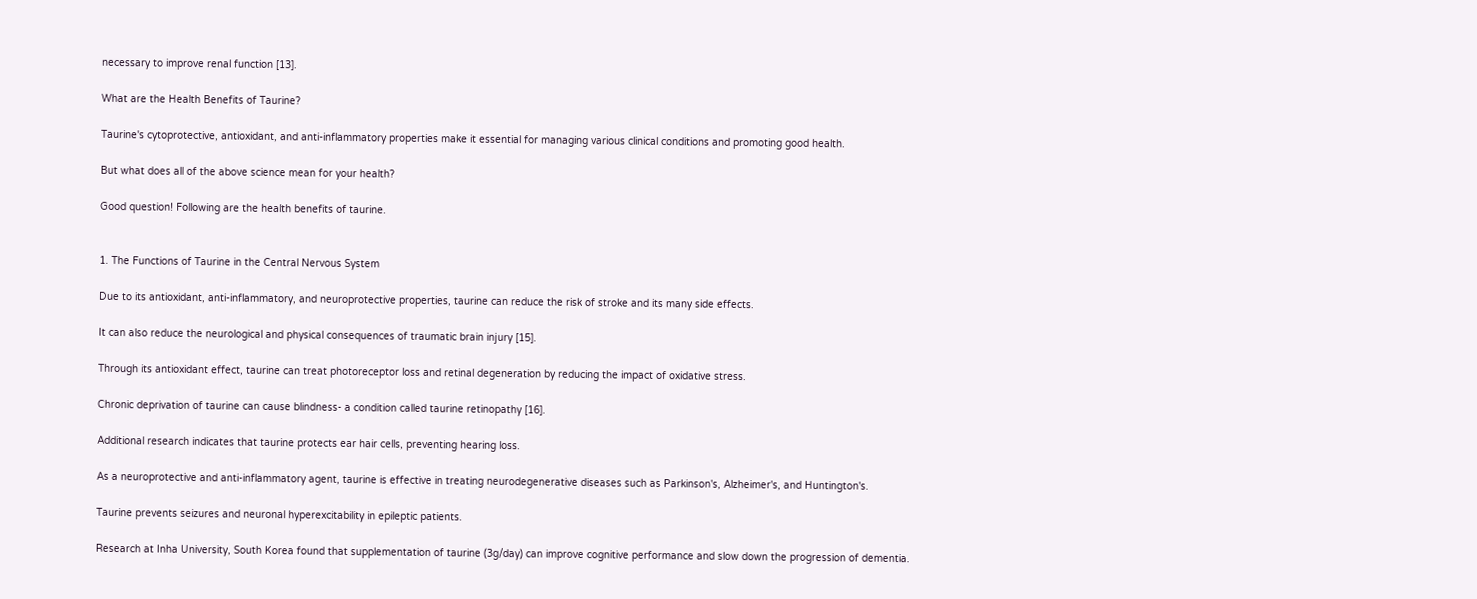necessary to improve renal function [13].

What are the Health Benefits of Taurine?

Taurine's cytoprotective, antioxidant, and anti-inflammatory properties make it essential for managing various clinical conditions and promoting good health.

But what does all of the above science mean for your health?

Good question! Following are the health benefits of taurine.


1. The Functions of Taurine in the Central Nervous System

Due to its antioxidant, anti-inflammatory, and neuroprotective properties, taurine can reduce the risk of stroke and its many side effects.

It can also reduce the neurological and physical consequences of traumatic brain injury [15].

Through its antioxidant effect, taurine can treat photoreceptor loss and retinal degeneration by reducing the impact of oxidative stress.

Chronic deprivation of taurine can cause blindness- a condition called taurine retinopathy [16].

Additional research indicates that taurine protects ear hair cells, preventing hearing loss.

As a neuroprotective and anti-inflammatory agent, taurine is effective in treating neurodegenerative diseases such as Parkinson's, Alzheimer's, and Huntington's.

Taurine prevents seizures and neuronal hyperexcitability in epileptic patients.

Research at Inha University, South Korea found that supplementation of taurine (3g/day) can improve cognitive performance and slow down the progression of dementia.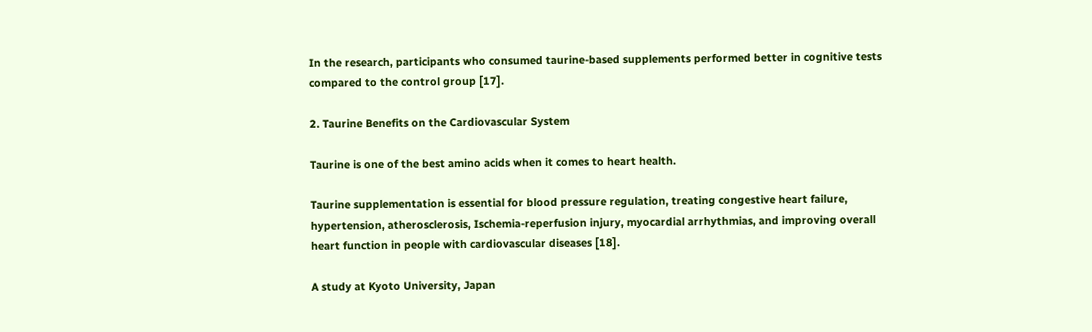In the research, participants who consumed taurine-based supplements performed better in cognitive tests compared to the control group [17].

2. Taurine Benefits on the Cardiovascular System

Taurine is one of the best amino acids when it comes to heart health.

Taurine supplementation is essential for blood pressure regulation, treating congestive heart failure, hypertension, atherosclerosis, Ischemia-reperfusion injury, myocardial arrhythmias, and improving overall heart function in people with cardiovascular diseases [18].

A study at Kyoto University, Japan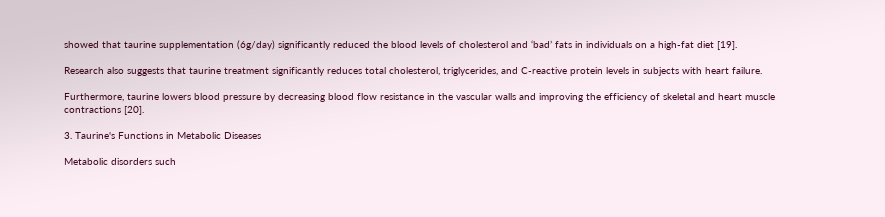showed that taurine supplementation (6g/day) significantly reduced the blood levels of cholesterol and ‘bad’ fats in individuals on a high-fat diet [19].

Research also suggests that taurine treatment significantly reduces total cholesterol, triglycerides, and C-reactive protein levels in subjects with heart failure.

Furthermore, taurine lowers blood pressure by decreasing blood flow resistance in the vascular walls and improving the efficiency of skeletal and heart muscle contractions [20].

3. Taurine's Functions in Metabolic Diseases

Metabolic disorders such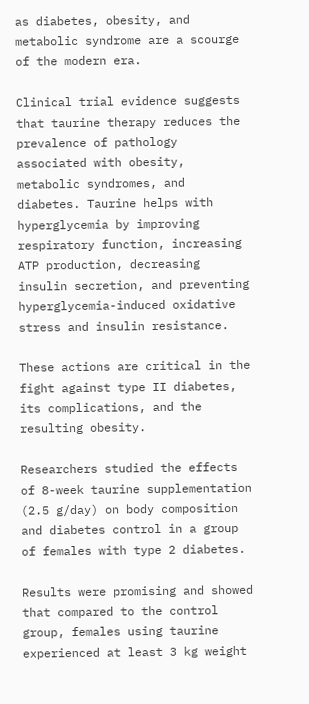as diabetes, obesity, and metabolic syndrome are a scourge of the modern era.

Clinical trial evidence suggests that taurine therapy reduces the prevalence of pathology associated with obesity, metabolic syndromes, and diabetes. Taurine helps with hyperglycemia by improving respiratory function, increasing ATP production, decreasing insulin secretion, and preventing hyperglycemia-induced oxidative stress and insulin resistance.

These actions are critical in the fight against type II diabetes, its complications, and the resulting obesity.

Researchers studied the effects of 8-week taurine supplementation (2.5 g/day) on body composition and diabetes control in a group of females with type 2 diabetes.

Results were promising and showed that compared to the control group, females using taurine experienced at least 3 kg weight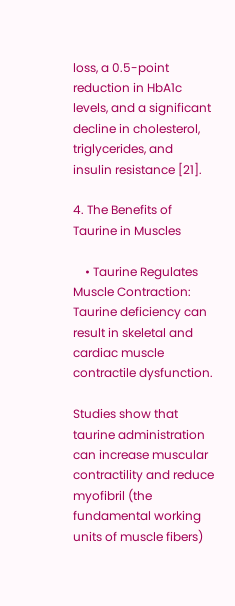loss, a 0.5-point reduction in HbA1c levels, and a significant decline in cholesterol, triglycerides, and insulin resistance [21].

4. The Benefits of Taurine in Muscles

    • Taurine Regulates Muscle Contraction: Taurine deficiency can result in skeletal and cardiac muscle contractile dysfunction.

Studies show that taurine administration can increase muscular contractility and reduce myofibril (the fundamental working units of muscle fibers)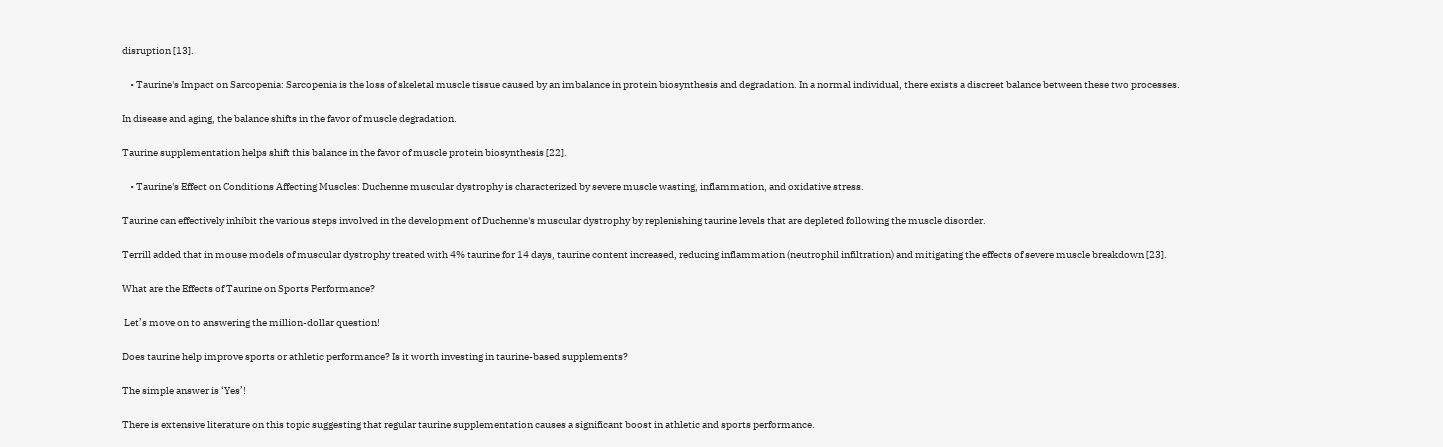disruption [13].

    • Taurine's Impact on Sarcopenia: Sarcopenia is the loss of skeletal muscle tissue caused by an imbalance in protein biosynthesis and degradation. In a normal individual, there exists a discreet balance between these two processes.

In disease and aging, the balance shifts in the favor of muscle degradation.

Taurine supplementation helps shift this balance in the favor of muscle protein biosynthesis [22].

    • Taurine's Effect on Conditions Affecting Muscles: Duchenne muscular dystrophy is characterized by severe muscle wasting, inflammation, and oxidative stress.

Taurine can effectively inhibit the various steps involved in the development of Duchenne's muscular dystrophy by replenishing taurine levels that are depleted following the muscle disorder.

Terrill added that in mouse models of muscular dystrophy treated with 4% taurine for 14 days, taurine content increased, reducing inflammation (neutrophil infiltration) and mitigating the effects of severe muscle breakdown [23].

What are the Effects of Taurine on Sports Performance?

 Let’s move on to answering the million-dollar question!

Does taurine help improve sports or athletic performance? Is it worth investing in taurine-based supplements?

The simple answer is ‘Yes’!

There is extensive literature on this topic suggesting that regular taurine supplementation causes a significant boost in athletic and sports performance.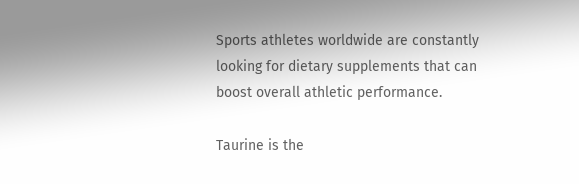Sports athletes worldwide are constantly looking for dietary supplements that can boost overall athletic performance.

Taurine is the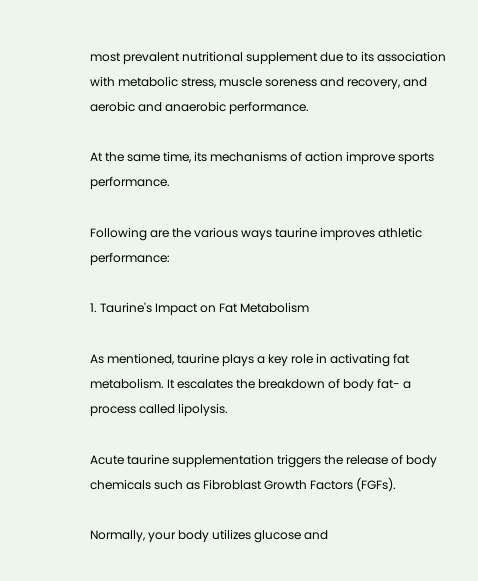most prevalent nutritional supplement due to its association with metabolic stress, muscle soreness and recovery, and aerobic and anaerobic performance.

At the same time, its mechanisms of action improve sports performance.

Following are the various ways taurine improves athletic performance:

1. Taurine's Impact on Fat Metabolism

As mentioned, taurine plays a key role in activating fat metabolism. It escalates the breakdown of body fat- a process called lipolysis.

Acute taurine supplementation triggers the release of body chemicals such as Fibroblast Growth Factors (FGFs).

Normally, your body utilizes glucose and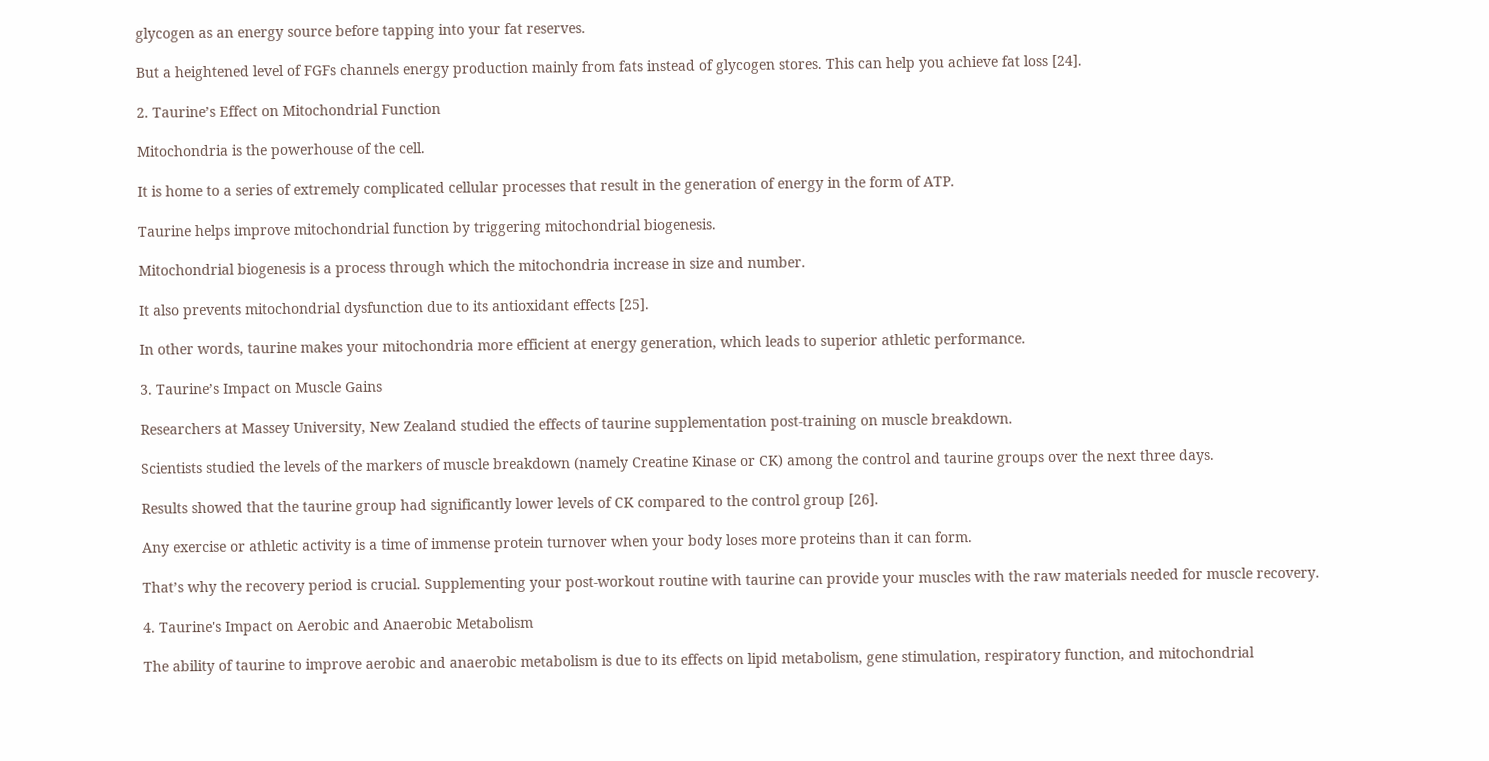glycogen as an energy source before tapping into your fat reserves.

But a heightened level of FGFs channels energy production mainly from fats instead of glycogen stores. This can help you achieve fat loss [24].

2. Taurine’s Effect on Mitochondrial Function

Mitochondria is the powerhouse of the cell.

It is home to a series of extremely complicated cellular processes that result in the generation of energy in the form of ATP.

Taurine helps improve mitochondrial function by triggering mitochondrial biogenesis.

Mitochondrial biogenesis is a process through which the mitochondria increase in size and number.

It also prevents mitochondrial dysfunction due to its antioxidant effects [25].

In other words, taurine makes your mitochondria more efficient at energy generation, which leads to superior athletic performance.

3. Taurine’s Impact on Muscle Gains

Researchers at Massey University, New Zealand studied the effects of taurine supplementation post-training on muscle breakdown.

Scientists studied the levels of the markers of muscle breakdown (namely Creatine Kinase or CK) among the control and taurine groups over the next three days.

Results showed that the taurine group had significantly lower levels of CK compared to the control group [26].

Any exercise or athletic activity is a time of immense protein turnover when your body loses more proteins than it can form.

That’s why the recovery period is crucial. Supplementing your post-workout routine with taurine can provide your muscles with the raw materials needed for muscle recovery.

4. Taurine's Impact on Aerobic and Anaerobic Metabolism

The ability of taurine to improve aerobic and anaerobic metabolism is due to its effects on lipid metabolism, gene stimulation, respiratory function, and mitochondrial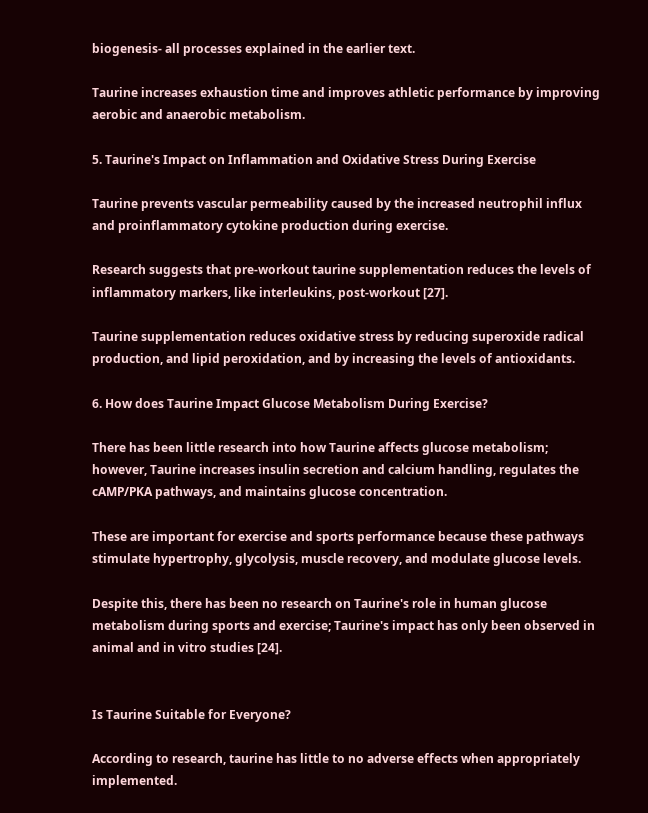biogenesis- all processes explained in the earlier text.

Taurine increases exhaustion time and improves athletic performance by improving aerobic and anaerobic metabolism.

5. Taurine's Impact on Inflammation and Oxidative Stress During Exercise

Taurine prevents vascular permeability caused by the increased neutrophil influx and proinflammatory cytokine production during exercise.

Research suggests that pre-workout taurine supplementation reduces the levels of inflammatory markers, like interleukins, post-workout [27].

Taurine supplementation reduces oxidative stress by reducing superoxide radical production, and lipid peroxidation, and by increasing the levels of antioxidants.

6. How does Taurine Impact Glucose Metabolism During Exercise?

There has been little research into how Taurine affects glucose metabolism; however, Taurine increases insulin secretion and calcium handling, regulates the cAMP/PKA pathways, and maintains glucose concentration.

These are important for exercise and sports performance because these pathways stimulate hypertrophy, glycolysis, muscle recovery, and modulate glucose levels.

Despite this, there has been no research on Taurine's role in human glucose metabolism during sports and exercise; Taurine's impact has only been observed in animal and in vitro studies [24].


Is Taurine Suitable for Everyone?

According to research, taurine has little to no adverse effects when appropriately implemented.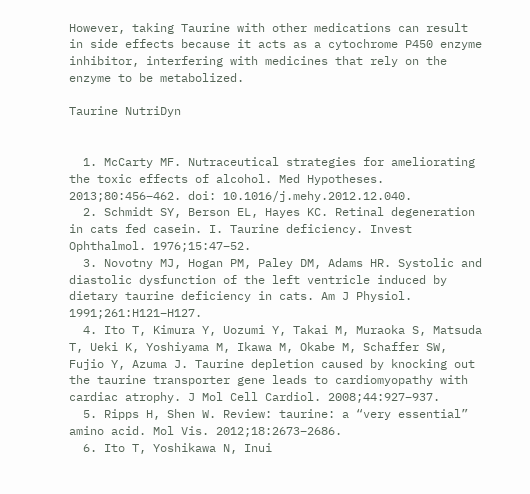However, taking Taurine with other medications can result in side effects because it acts as a cytochrome P450 enzyme inhibitor, interfering with medicines that rely on the enzyme to be metabolized.

Taurine NutriDyn


  1. McCarty MF. Nutraceutical strategies for ameliorating the toxic effects of alcohol. Med Hypotheses. 2013;80:456–462. doi: 10.1016/j.mehy.2012.12.040.
  2. Schmidt SY, Berson EL, Hayes KC. Retinal degeneration in cats fed casein. I. Taurine deficiency. Invest Ophthalmol. 1976;15:47–52.
  3. Novotny MJ, Hogan PM, Paley DM, Adams HR. Systolic and diastolic dysfunction of the left ventricle induced by dietary taurine deficiency in cats. Am J Physiol. 1991;261:H121–H127.
  4. Ito T, Kimura Y, Uozumi Y, Takai M, Muraoka S, Matsuda T, Ueki K, Yoshiyama M, Ikawa M, Okabe M, Schaffer SW, Fujio Y, Azuma J. Taurine depletion caused by knocking out the taurine transporter gene leads to cardiomyopathy with cardiac atrophy. J Mol Cell Cardiol. 2008;44:927–937.
  5. Ripps H, Shen W. Review: taurine: a “very essential” amino acid. Mol Vis. 2012;18:2673–2686.
  6. Ito T, Yoshikawa N, Inui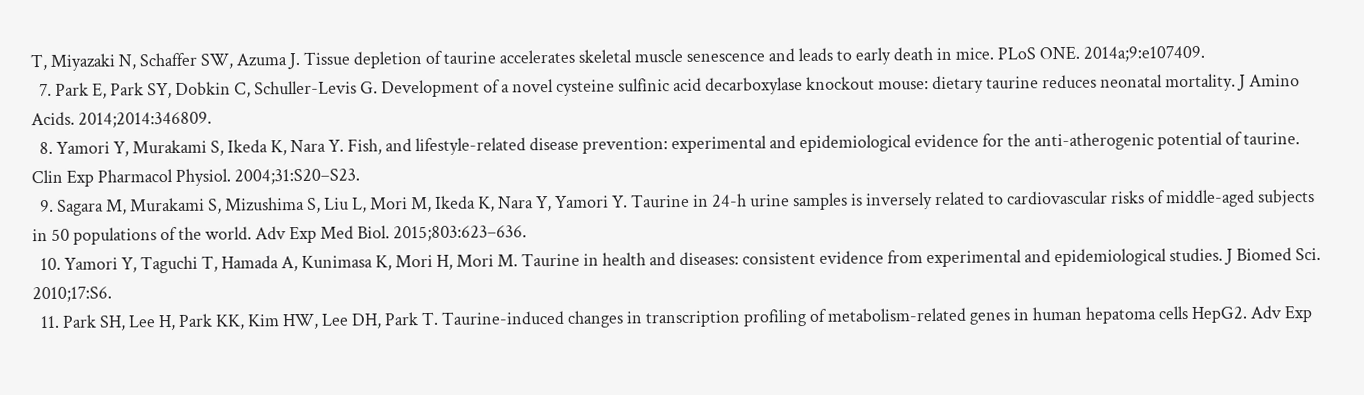T, Miyazaki N, Schaffer SW, Azuma J. Tissue depletion of taurine accelerates skeletal muscle senescence and leads to early death in mice. PLoS ONE. 2014a;9:e107409.
  7. Park E, Park SY, Dobkin C, Schuller-Levis G. Development of a novel cysteine sulfinic acid decarboxylase knockout mouse: dietary taurine reduces neonatal mortality. J Amino Acids. 2014;2014:346809.
  8. Yamori Y, Murakami S, Ikeda K, Nara Y. Fish, and lifestyle-related disease prevention: experimental and epidemiological evidence for the anti-atherogenic potential of taurine. Clin Exp Pharmacol Physiol. 2004;31:S20–S23.
  9. Sagara M, Murakami S, Mizushima S, Liu L, Mori M, Ikeda K, Nara Y, Yamori Y. Taurine in 24-h urine samples is inversely related to cardiovascular risks of middle-aged subjects in 50 populations of the world. Adv Exp Med Biol. 2015;803:623–636.
  10. Yamori Y, Taguchi T, Hamada A, Kunimasa K, Mori H, Mori M. Taurine in health and diseases: consistent evidence from experimental and epidemiological studies. J Biomed Sci. 2010;17:S6.
  11. Park SH, Lee H, Park KK, Kim HW, Lee DH, Park T. Taurine-induced changes in transcription profiling of metabolism-related genes in human hepatoma cells HepG2. Adv Exp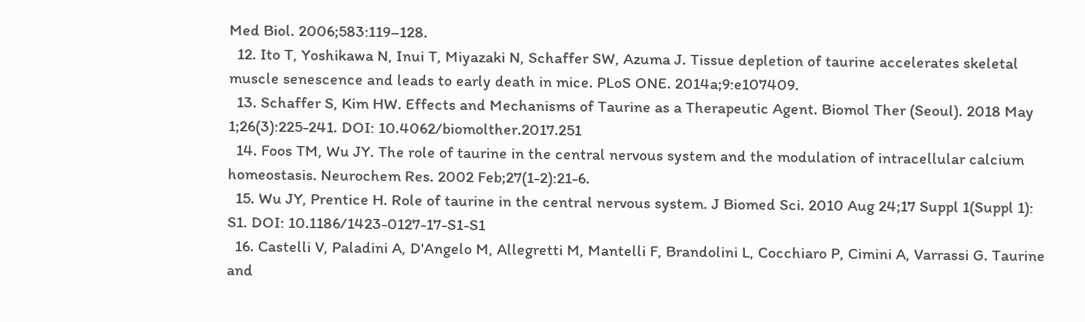Med Biol. 2006;583:119–128.
  12. Ito T, Yoshikawa N, Inui T, Miyazaki N, Schaffer SW, Azuma J. Tissue depletion of taurine accelerates skeletal muscle senescence and leads to early death in mice. PLoS ONE. 2014a;9:e107409.
  13. Schaffer S, Kim HW. Effects and Mechanisms of Taurine as a Therapeutic Agent. Biomol Ther (Seoul). 2018 May 1;26(3):225-241. DOI: 10.4062/biomolther.2017.251
  14. Foos TM, Wu JY. The role of taurine in the central nervous system and the modulation of intracellular calcium homeostasis. Neurochem Res. 2002 Feb;27(1-2):21-6.
  15. Wu JY, Prentice H. Role of taurine in the central nervous system. J Biomed Sci. 2010 Aug 24;17 Suppl 1(Suppl 1): S1. DOI: 10.1186/1423-0127-17-S1-S1
  16. Castelli V, Paladini A, D'Angelo M, Allegretti M, Mantelli F, Brandolini L, Cocchiaro P, Cimini A, Varrassi G. Taurine and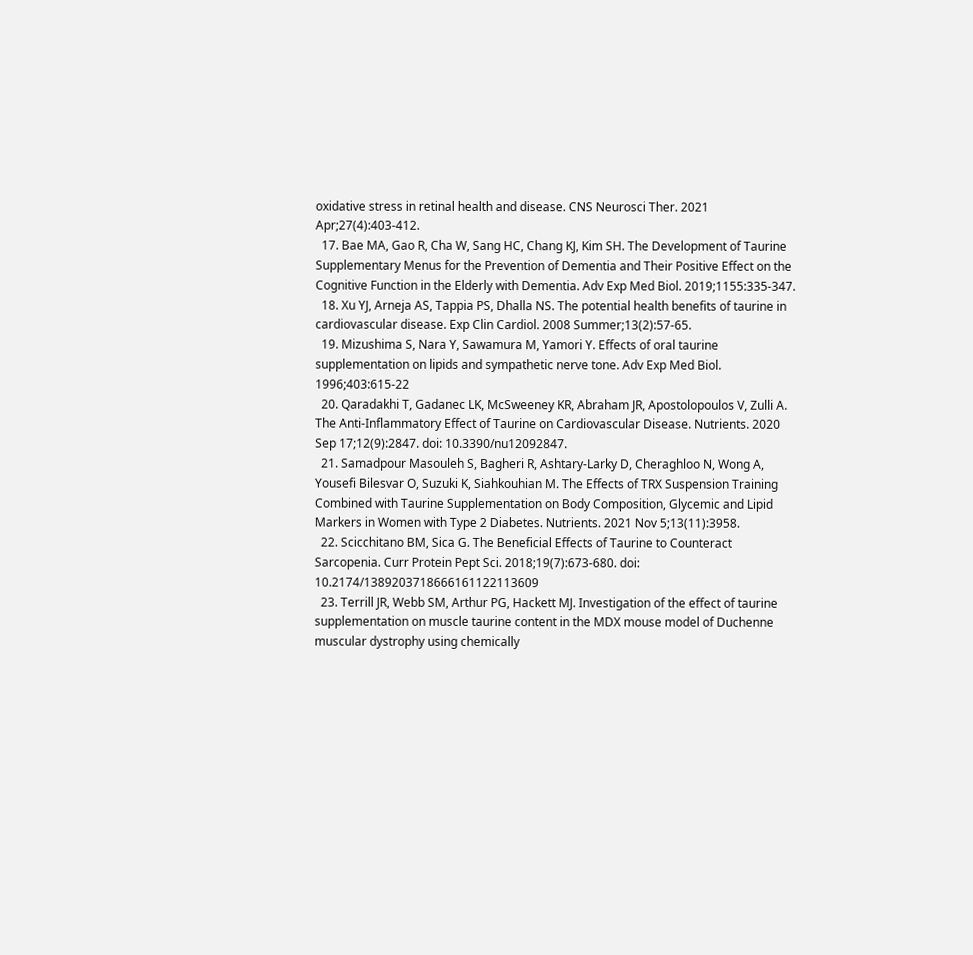oxidative stress in retinal health and disease. CNS Neurosci Ther. 2021 Apr;27(4):403-412.
  17. Bae MA, Gao R, Cha W, Sang HC, Chang KJ, Kim SH. The Development of Taurine Supplementary Menus for the Prevention of Dementia and Their Positive Effect on the Cognitive Function in the Elderly with Dementia. Adv Exp Med Biol. 2019;1155:335-347.
  18. Xu YJ, Arneja AS, Tappia PS, Dhalla NS. The potential health benefits of taurine in cardiovascular disease. Exp Clin Cardiol. 2008 Summer;13(2):57-65.
  19. Mizushima S, Nara Y, Sawamura M, Yamori Y. Effects of oral taurine supplementation on lipids and sympathetic nerve tone. Adv Exp Med Biol. 1996;403:615-22
  20. Qaradakhi T, Gadanec LK, McSweeney KR, Abraham JR, Apostolopoulos V, Zulli A. The Anti-Inflammatory Effect of Taurine on Cardiovascular Disease. Nutrients. 2020 Sep 17;12(9):2847. doi: 10.3390/nu12092847.
  21. Samadpour Masouleh S, Bagheri R, Ashtary-Larky D, Cheraghloo N, Wong A, Yousefi Bilesvar O, Suzuki K, Siahkouhian M. The Effects of TRX Suspension Training Combined with Taurine Supplementation on Body Composition, Glycemic and Lipid Markers in Women with Type 2 Diabetes. Nutrients. 2021 Nov 5;13(11):3958.
  22. Scicchitano BM, Sica G. The Beneficial Effects of Taurine to Counteract Sarcopenia. Curr Protein Pept Sci. 2018;19(7):673-680. doi: 10.2174/1389203718666161122113609
  23. Terrill JR, Webb SM, Arthur PG, Hackett MJ. Investigation of the effect of taurine supplementation on muscle taurine content in the MDX mouse model of Duchenne muscular dystrophy using chemically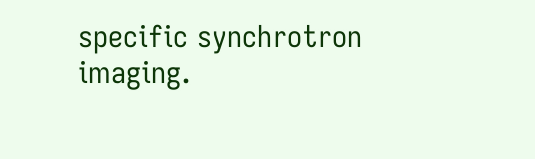specific synchrotron imaging.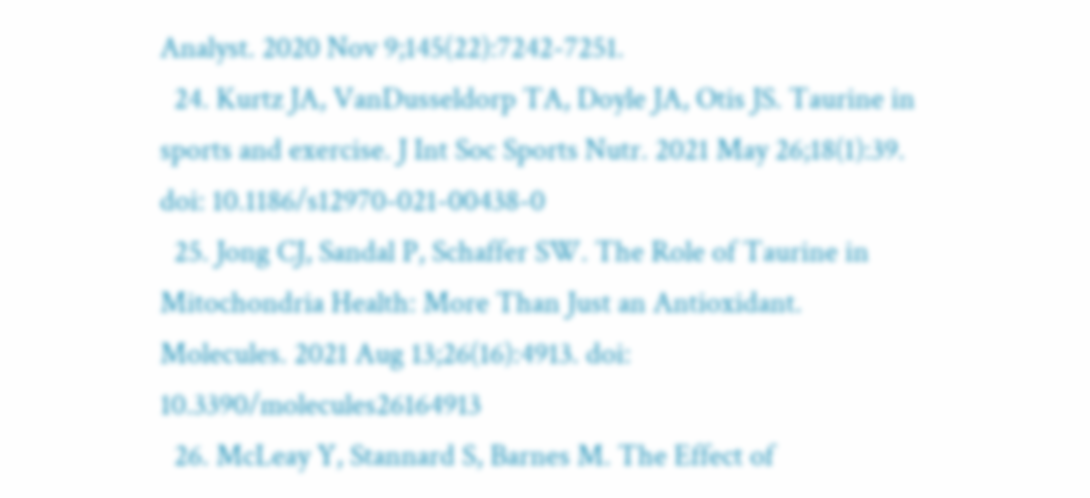Analyst. 2020 Nov 9;145(22):7242-7251.
  24. Kurtz JA, VanDusseldorp TA, Doyle JA, Otis JS. Taurine in sports and exercise. J Int Soc Sports Nutr. 2021 May 26;18(1):39. doi: 10.1186/s12970-021-00438-0
  25. Jong CJ, Sandal P, Schaffer SW. The Role of Taurine in Mitochondria Health: More Than Just an Antioxidant. Molecules. 2021 Aug 13;26(16):4913. doi: 10.3390/molecules26164913
  26. McLeay Y, Stannard S, Barnes M. The Effect of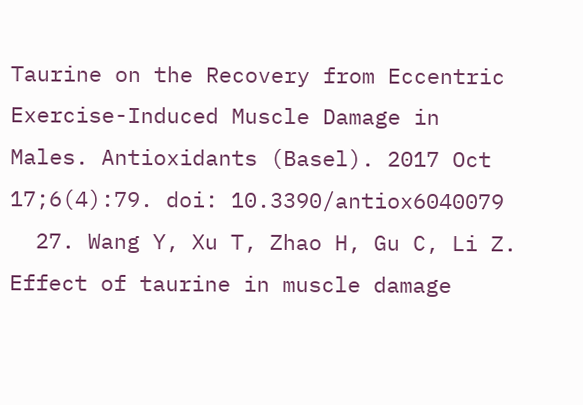Taurine on the Recovery from Eccentric Exercise-Induced Muscle Damage in Males. Antioxidants (Basel). 2017 Oct 17;6(4):79. doi: 10.3390/antiox6040079
  27. Wang Y, Xu T, Zhao H, Gu C, Li Z. Effect of taurine in muscle damage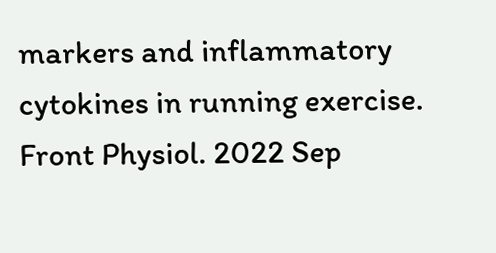markers and inflammatory cytokines in running exercise. Front Physiol. 2022 Sep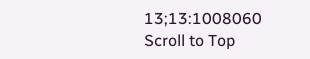13;13:1008060
Scroll to Top